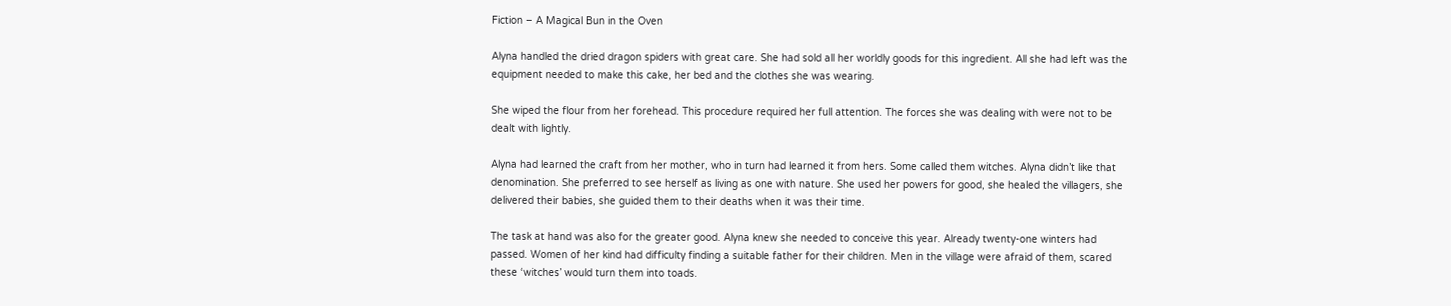Fiction – A Magical Bun in the Oven

Alyna handled the dried dragon spiders with great care. She had sold all her worldly goods for this ingredient. All she had left was the equipment needed to make this cake, her bed and the clothes she was wearing.

She wiped the flour from her forehead. This procedure required her full attention. The forces she was dealing with were not to be dealt with lightly.

Alyna had learned the craft from her mother, who in turn had learned it from hers. Some called them witches. Alyna didn’t like that denomination. She preferred to see herself as living as one with nature. She used her powers for good, she healed the villagers, she delivered their babies, she guided them to their deaths when it was their time.

The task at hand was also for the greater good. Alyna knew she needed to conceive this year. Already twenty-one winters had passed. Women of her kind had difficulty finding a suitable father for their children. Men in the village were afraid of them, scared these ‘witches’ would turn them into toads.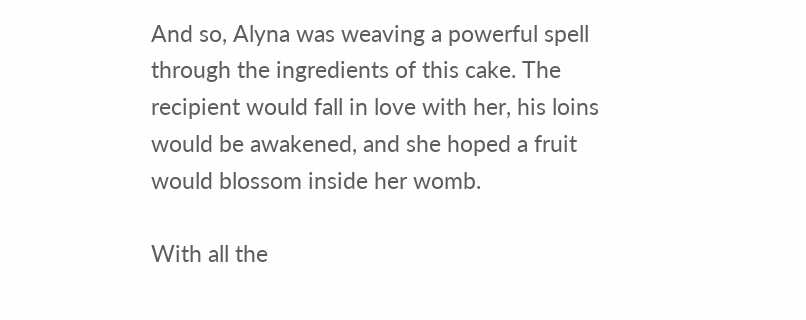And so, Alyna was weaving a powerful spell through the ingredients of this cake. The recipient would fall in love with her, his loins would be awakened, and she hoped a fruit would blossom inside her womb.

With all the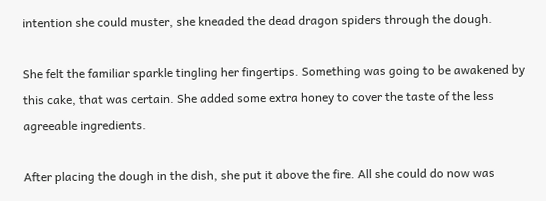intention she could muster, she kneaded the dead dragon spiders through the dough.

She felt the familiar sparkle tingling her fingertips. Something was going to be awakened by this cake, that was certain. She added some extra honey to cover the taste of the less agreeable ingredients.

After placing the dough in the dish, she put it above the fire. All she could do now was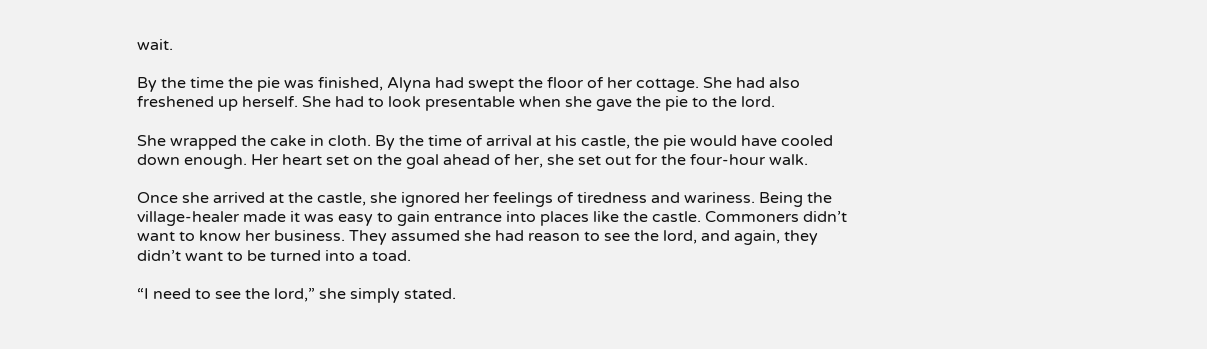wait.

By the time the pie was finished, Alyna had swept the floor of her cottage. She had also freshened up herself. She had to look presentable when she gave the pie to the lord.

She wrapped the cake in cloth. By the time of arrival at his castle, the pie would have cooled down enough. Her heart set on the goal ahead of her, she set out for the four-hour walk.

Once she arrived at the castle, she ignored her feelings of tiredness and wariness. Being the village-healer made it was easy to gain entrance into places like the castle. Commoners didn’t want to know her business. They assumed she had reason to see the lord, and again, they didn’t want to be turned into a toad.

“I need to see the lord,” she simply stated.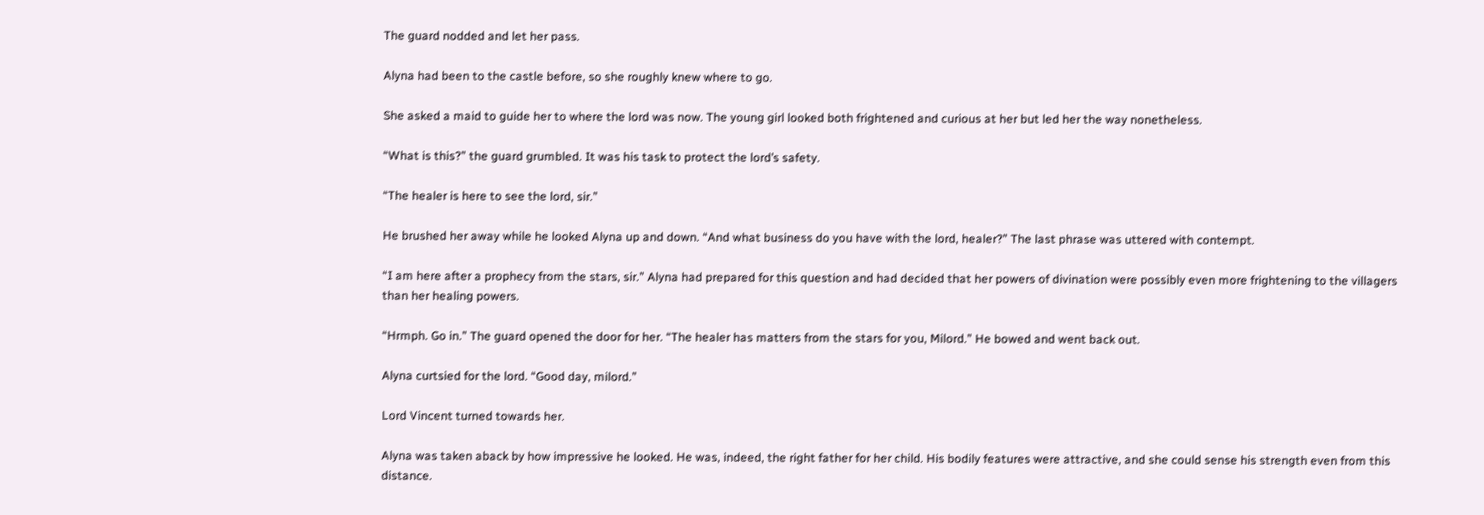The guard nodded and let her pass.

Alyna had been to the castle before, so she roughly knew where to go.

She asked a maid to guide her to where the lord was now. The young girl looked both frightened and curious at her but led her the way nonetheless.

“What is this?” the guard grumbled. It was his task to protect the lord’s safety.

“The healer is here to see the lord, sir.”

He brushed her away while he looked Alyna up and down. “And what business do you have with the lord, healer?” The last phrase was uttered with contempt.

“I am here after a prophecy from the stars, sir.” Alyna had prepared for this question and had decided that her powers of divination were possibly even more frightening to the villagers than her healing powers.

“Hrmph. Go in.” The guard opened the door for her. “The healer has matters from the stars for you, Milord.” He bowed and went back out.

Alyna curtsied for the lord. “Good day, milord.”

Lord Vincent turned towards her.

Alyna was taken aback by how impressive he looked. He was, indeed, the right father for her child. His bodily features were attractive, and she could sense his strength even from this distance.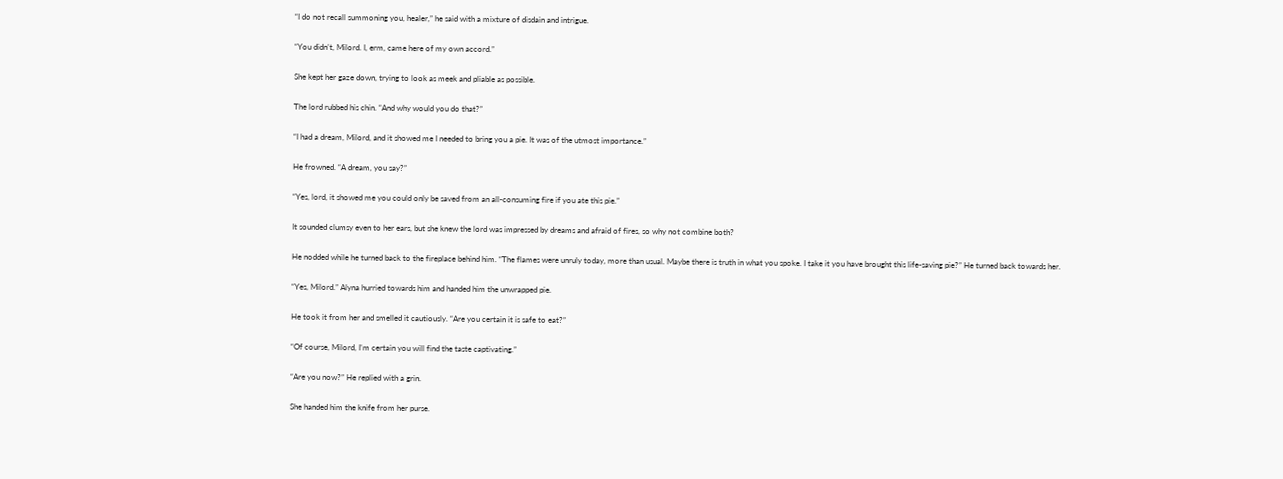“I do not recall summoning you, healer,” he said with a mixture of disdain and intrigue.

“You didn’t, Milord. I, erm, came here of my own accord.”

She kept her gaze down, trying to look as meek and pliable as possible.

The lord rubbed his chin. “And why would you do that?”

“I had a dream, Milord, and it showed me I needed to bring you a pie. It was of the utmost importance.”

He frowned. “A dream, you say?”

“Yes, lord, it showed me you could only be saved from an all-consuming fire if you ate this pie.”

It sounded clumsy even to her ears, but she knew the lord was impressed by dreams and afraid of fires, so why not combine both?

He nodded while he turned back to the fireplace behind him. “The flames were unruly today, more than usual. Maybe there is truth in what you spoke. I take it you have brought this life-saving pie?” He turned back towards her.

“Yes, Milord.” Alyna hurried towards him and handed him the unwrapped pie.

He took it from her and smelled it cautiously. “Are you certain it is safe to eat?”

“Of course, Milord, I’m certain you will find the taste captivating.”

“Are you now?” He replied with a grin.

She handed him the knife from her purse.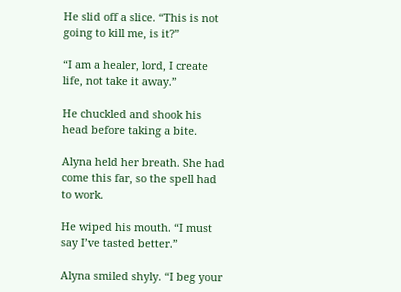He slid off a slice. “This is not going to kill me, is it?”

“I am a healer, lord, I create life, not take it away.”

He chuckled and shook his head before taking a bite.

Alyna held her breath. She had come this far, so the spell had to work.

He wiped his mouth. “I must say I’ve tasted better.”

Alyna smiled shyly. “I beg your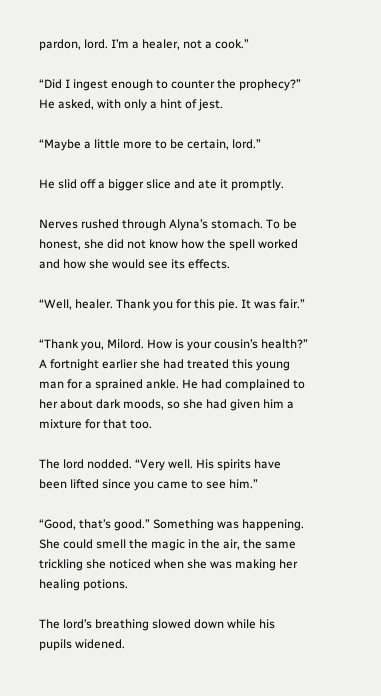pardon, lord. I’m a healer, not a cook.”

“Did I ingest enough to counter the prophecy?” He asked, with only a hint of jest.

“Maybe a little more to be certain, lord.”

He slid off a bigger slice and ate it promptly.

Nerves rushed through Alyna’s stomach. To be honest, she did not know how the spell worked and how she would see its effects.

“Well, healer. Thank you for this pie. It was fair.”

“Thank you, Milord. How is your cousin’s health?” A fortnight earlier she had treated this young man for a sprained ankle. He had complained to her about dark moods, so she had given him a mixture for that too.

The lord nodded. “Very well. His spirits have been lifted since you came to see him.”

“Good, that’s good.” Something was happening. She could smell the magic in the air, the same trickling she noticed when she was making her healing potions.

The lord’s breathing slowed down while his pupils widened.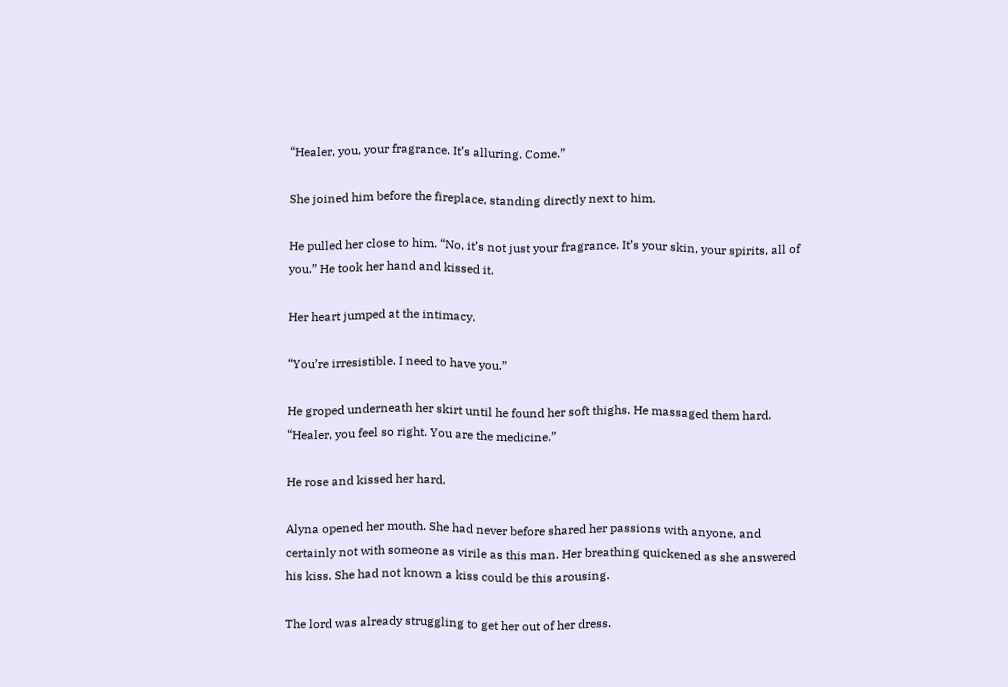“Healer, you, your fragrance. It’s alluring. Come.”

She joined him before the fireplace, standing directly next to him.

He pulled her close to him. “No, it’s not just your fragrance. It’s your skin, your spirits, all of you.” He took her hand and kissed it.

Her heart jumped at the intimacy.

“You’re irresistible. I need to have you.”

He groped underneath her skirt until he found her soft thighs. He massaged them hard. “Healer, you feel so right. You are the medicine.”

He rose and kissed her hard.

Alyna opened her mouth. She had never before shared her passions with anyone, and certainly not with someone as virile as this man. Her breathing quickened as she answered his kiss. She had not known a kiss could be this arousing.

The lord was already struggling to get her out of her dress.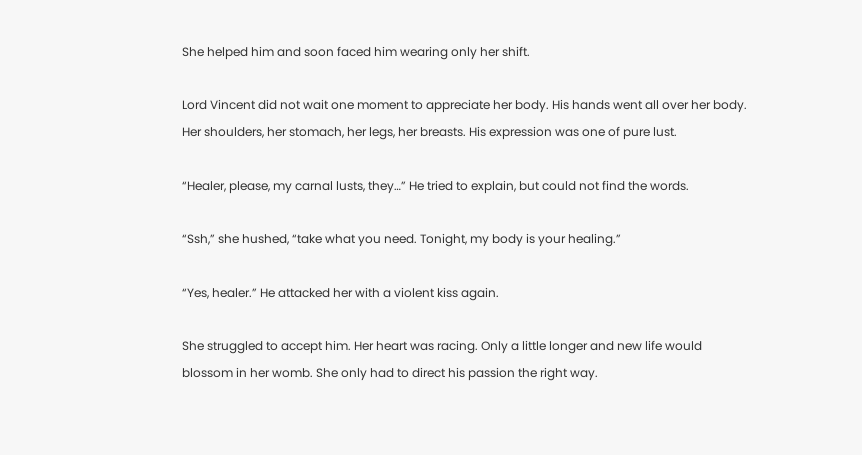She helped him and soon faced him wearing only her shift.

Lord Vincent did not wait one moment to appreciate her body. His hands went all over her body. Her shoulders, her stomach, her legs, her breasts. His expression was one of pure lust.

“Healer, please, my carnal lusts, they…” He tried to explain, but could not find the words.

“Ssh,” she hushed, “take what you need. Tonight, my body is your healing.”

“Yes, healer.” He attacked her with a violent kiss again.

She struggled to accept him. Her heart was racing. Only a little longer and new life would blossom in her womb. She only had to direct his passion the right way.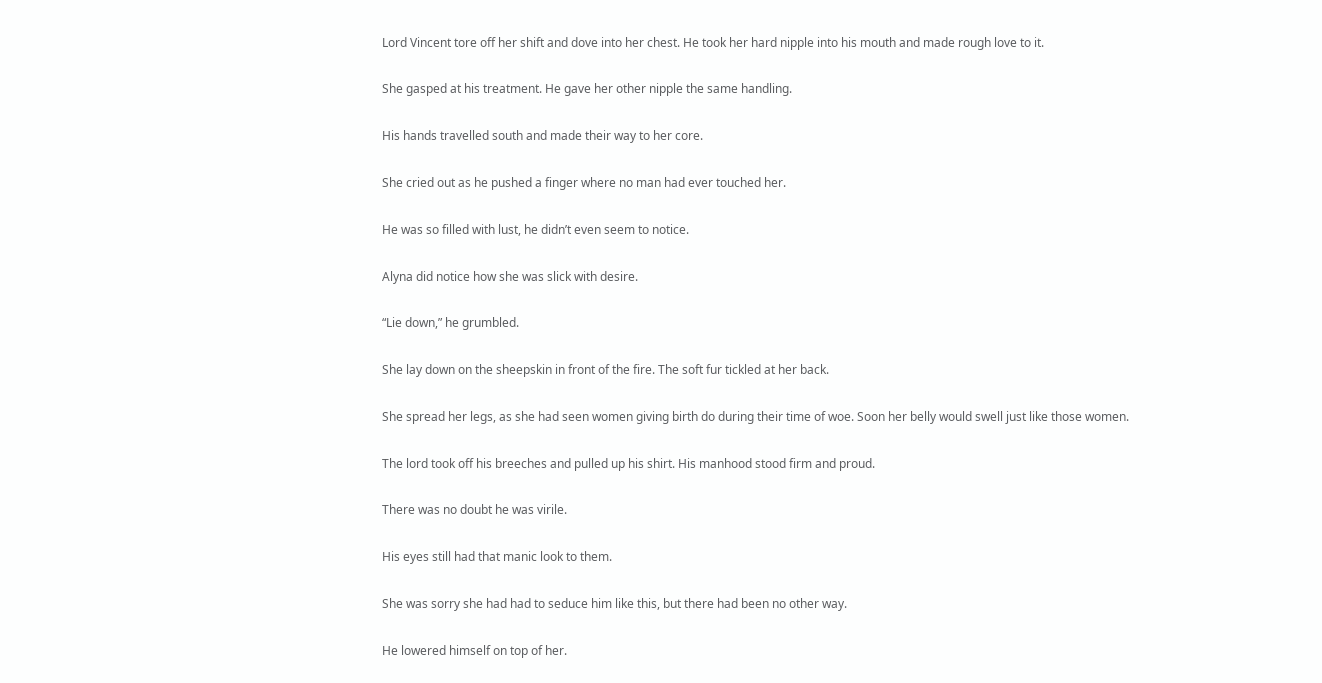Lord Vincent tore off her shift and dove into her chest. He took her hard nipple into his mouth and made rough love to it.

She gasped at his treatment. He gave her other nipple the same handling.

His hands travelled south and made their way to her core.

She cried out as he pushed a finger where no man had ever touched her.

He was so filled with lust, he didn’t even seem to notice.

Alyna did notice how she was slick with desire.

“Lie down,” he grumbled.

She lay down on the sheepskin in front of the fire. The soft fur tickled at her back.

She spread her legs, as she had seen women giving birth do during their time of woe. Soon her belly would swell just like those women.

The lord took off his breeches and pulled up his shirt. His manhood stood firm and proud.

There was no doubt he was virile.

His eyes still had that manic look to them.

She was sorry she had had to seduce him like this, but there had been no other way.

He lowered himself on top of her.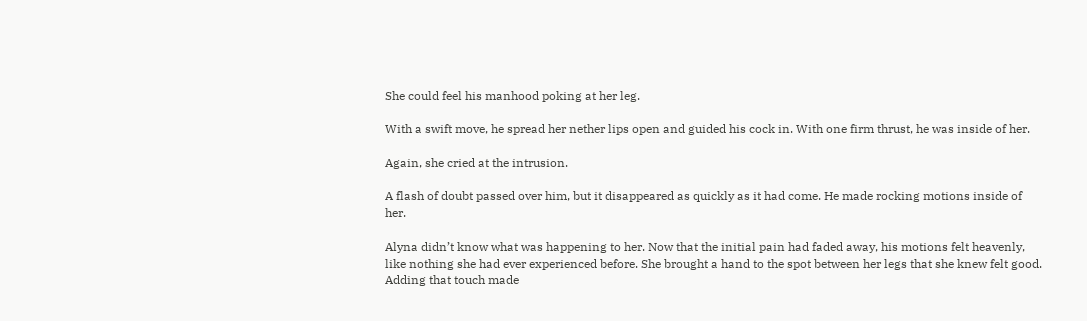She could feel his manhood poking at her leg.

With a swift move, he spread her nether lips open and guided his cock in. With one firm thrust, he was inside of her.

Again, she cried at the intrusion.

A flash of doubt passed over him, but it disappeared as quickly as it had come. He made rocking motions inside of her.

Alyna didn’t know what was happening to her. Now that the initial pain had faded away, his motions felt heavenly, like nothing she had ever experienced before. She brought a hand to the spot between her legs that she knew felt good. Adding that touch made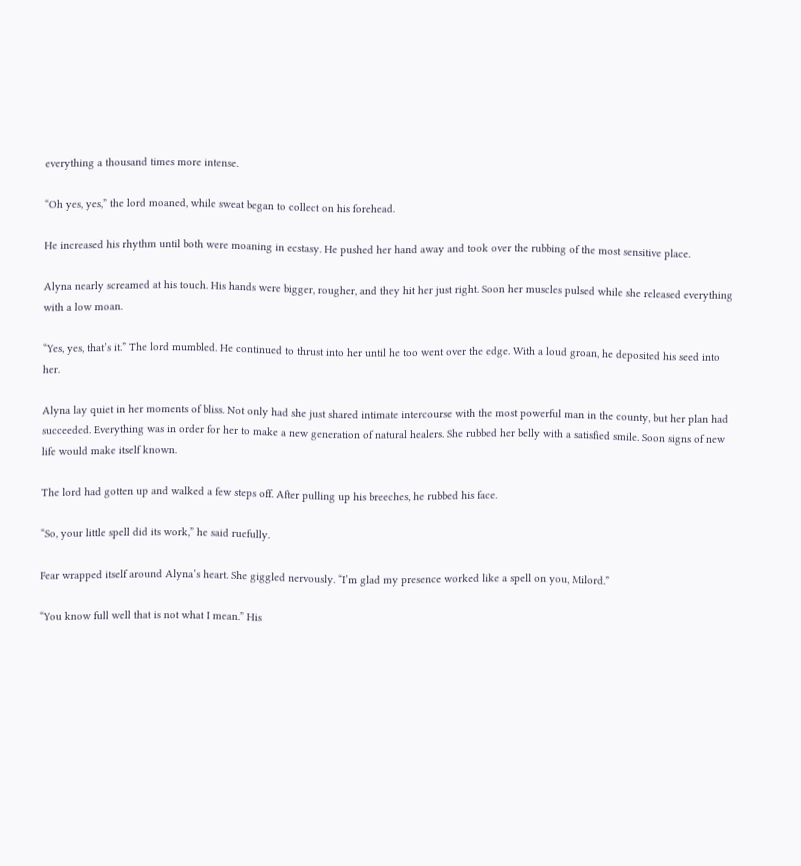everything a thousand times more intense.

“Oh yes, yes,” the lord moaned, while sweat began to collect on his forehead.

He increased his rhythm until both were moaning in ecstasy. He pushed her hand away and took over the rubbing of the most sensitive place.

Alyna nearly screamed at his touch. His hands were bigger, rougher, and they hit her just right. Soon her muscles pulsed while she released everything with a low moan.

“Yes, yes, that’s it.” The lord mumbled. He continued to thrust into her until he too went over the edge. With a loud groan, he deposited his seed into her.

Alyna lay quiet in her moments of bliss. Not only had she just shared intimate intercourse with the most powerful man in the county, but her plan had succeeded. Everything was in order for her to make a new generation of natural healers. She rubbed her belly with a satisfied smile. Soon signs of new life would make itself known.

The lord had gotten up and walked a few steps off. After pulling up his breeches, he rubbed his face.

“So, your little spell did its work,” he said ruefully.

Fear wrapped itself around Alyna’s heart. She giggled nervously. “I’m glad my presence worked like a spell on you, Milord.”

“You know full well that is not what I mean.” His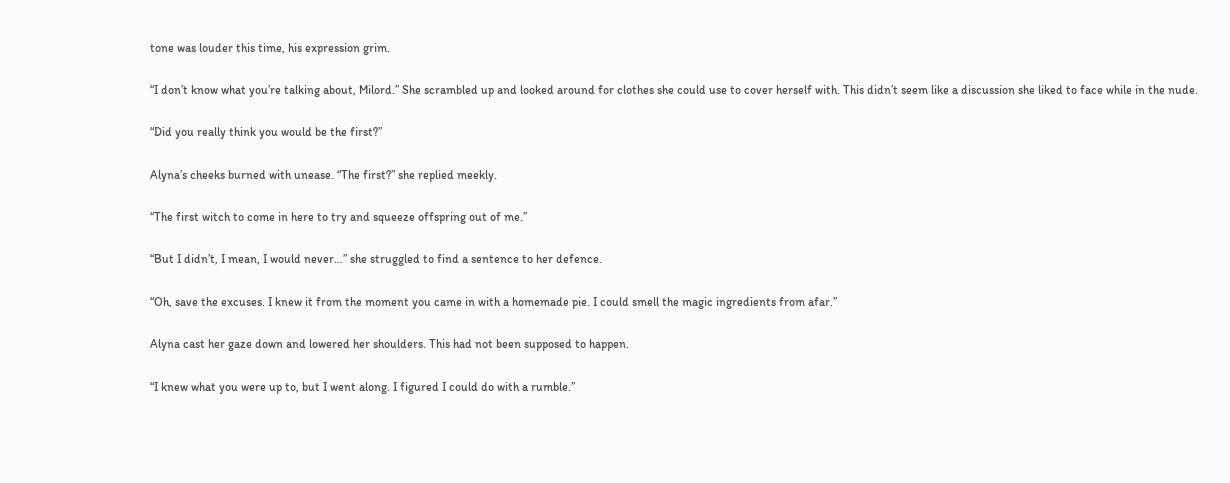tone was louder this time, his expression grim.

“I don’t know what you’re talking about, Milord.” She scrambled up and looked around for clothes she could use to cover herself with. This didn’t seem like a discussion she liked to face while in the nude.

“Did you really think you would be the first?”

Alyna’s cheeks burned with unease. “The first?” she replied meekly.

“The first witch to come in here to try and squeeze offspring out of me.”

“But I didn’t, I mean, I would never…” she struggled to find a sentence to her defence.

“Oh, save the excuses. I knew it from the moment you came in with a homemade pie. I could smell the magic ingredients from afar.”

Alyna cast her gaze down and lowered her shoulders. This had not been supposed to happen.

“I knew what you were up to, but I went along. I figured I could do with a rumble.”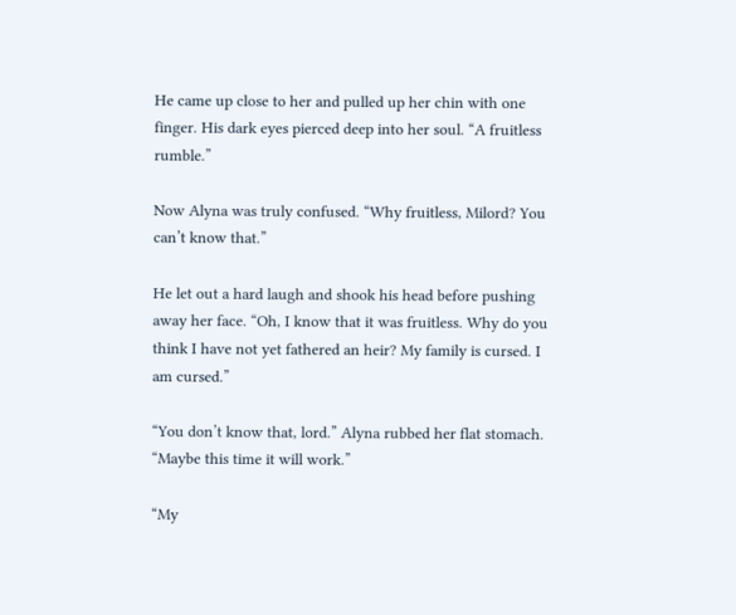He came up close to her and pulled up her chin with one finger. His dark eyes pierced deep into her soul. “A fruitless rumble.”

Now Alyna was truly confused. “Why fruitless, Milord? You can’t know that.”

He let out a hard laugh and shook his head before pushing away her face. “Oh, I know that it was fruitless. Why do you think I have not yet fathered an heir? My family is cursed. I am cursed.”

“You don’t know that, lord.” Alyna rubbed her flat stomach. “Maybe this time it will work.”

“My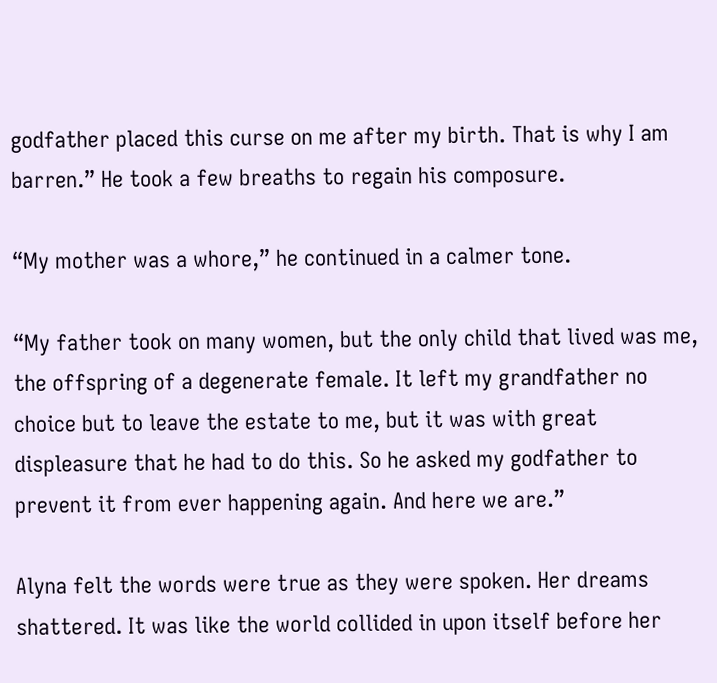godfather placed this curse on me after my birth. That is why I am barren.” He took a few breaths to regain his composure.

“My mother was a whore,” he continued in a calmer tone.

“My father took on many women, but the only child that lived was me, the offspring of a degenerate female. It left my grandfather no choice but to leave the estate to me, but it was with great displeasure that he had to do this. So he asked my godfather to prevent it from ever happening again. And here we are.”

Alyna felt the words were true as they were spoken. Her dreams shattered. It was like the world collided in upon itself before her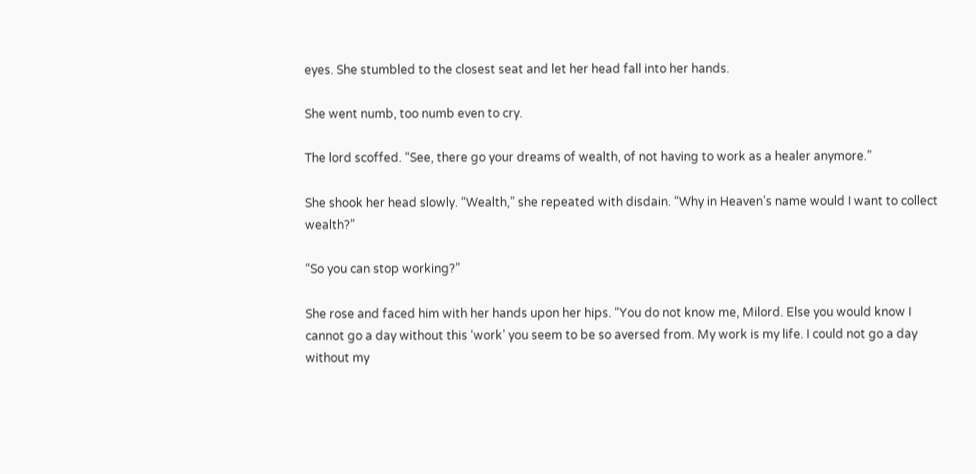eyes. She stumbled to the closest seat and let her head fall into her hands.

She went numb, too numb even to cry.

The lord scoffed. “See, there go your dreams of wealth, of not having to work as a healer anymore.”

She shook her head slowly. “Wealth,” she repeated with disdain. “Why in Heaven’s name would I want to collect wealth?”

“So you can stop working?”

She rose and faced him with her hands upon her hips. “You do not know me, Milord. Else you would know I cannot go a day without this ‘work’ you seem to be so aversed from. My work is my life. I could not go a day without my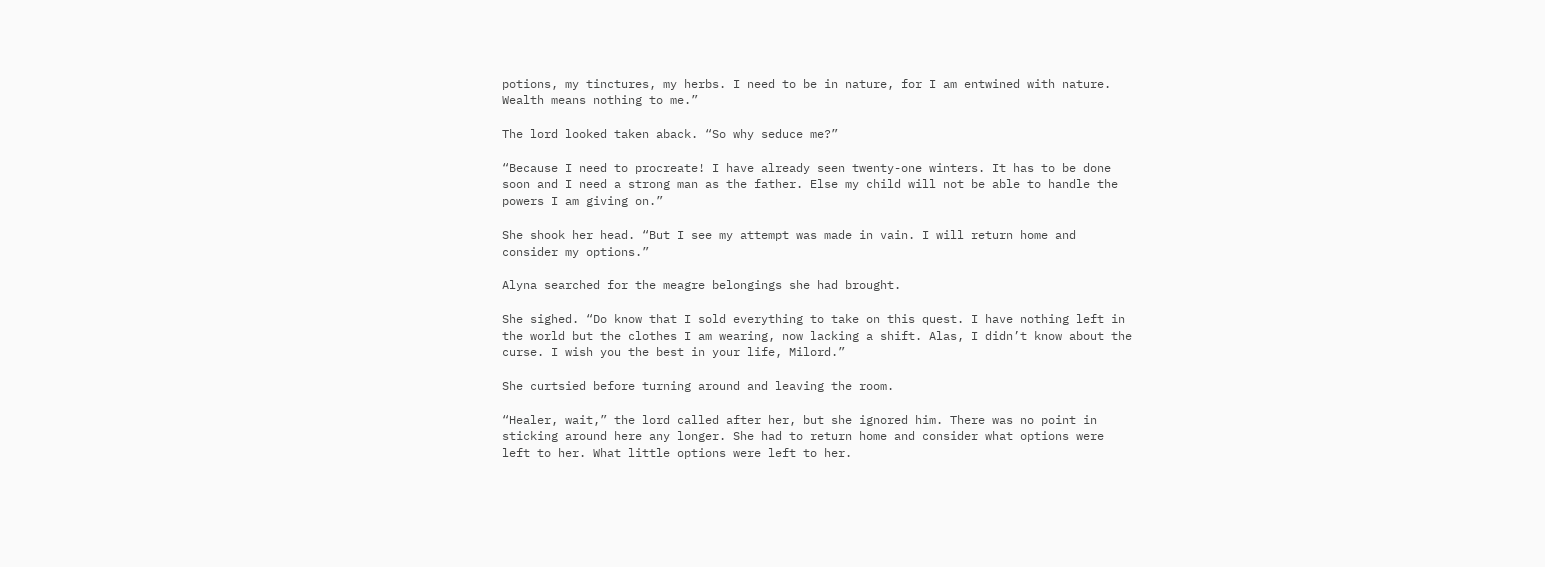potions, my tinctures, my herbs. I need to be in nature, for I am entwined with nature. Wealth means nothing to me.”

The lord looked taken aback. “So why seduce me?”

“Because I need to procreate! I have already seen twenty-one winters. It has to be done soon and I need a strong man as the father. Else my child will not be able to handle the powers I am giving on.”

She shook her head. “But I see my attempt was made in vain. I will return home and consider my options.”

Alyna searched for the meagre belongings she had brought.

She sighed. “Do know that I sold everything to take on this quest. I have nothing left in the world but the clothes I am wearing, now lacking a shift. Alas, I didn’t know about the curse. I wish you the best in your life, Milord.”

She curtsied before turning around and leaving the room.

“Healer, wait,” the lord called after her, but she ignored him. There was no point in sticking around here any longer. She had to return home and consider what options were left to her. What little options were left to her.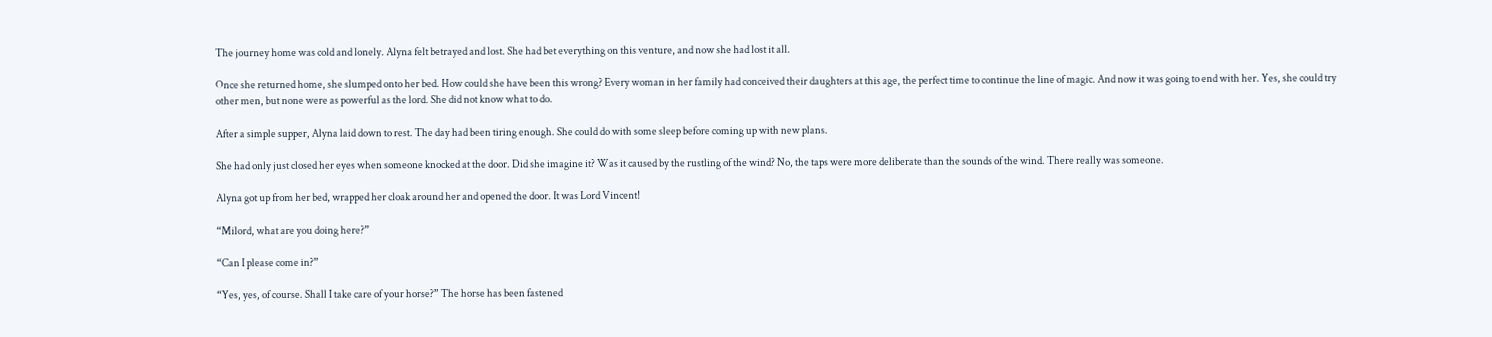The journey home was cold and lonely. Alyna felt betrayed and lost. She had bet everything on this venture, and now she had lost it all.

Once she returned home, she slumped onto her bed. How could she have been this wrong? Every woman in her family had conceived their daughters at this age, the perfect time to continue the line of magic. And now it was going to end with her. Yes, she could try other men, but none were as powerful as the lord. She did not know what to do.

After a simple supper, Alyna laid down to rest. The day had been tiring enough. She could do with some sleep before coming up with new plans.

She had only just closed her eyes when someone knocked at the door. Did she imagine it? Was it caused by the rustling of the wind? No, the taps were more deliberate than the sounds of the wind. There really was someone.

Alyna got up from her bed, wrapped her cloak around her and opened the door. It was Lord Vincent!

“Milord, what are you doing here?”

“Can I please come in?”

“Yes, yes, of course. Shall I take care of your horse?” The horse has been fastened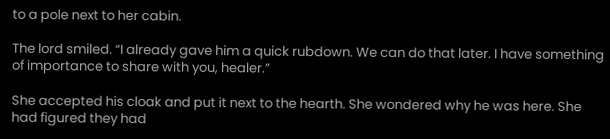to a pole next to her cabin.

The lord smiled. “I already gave him a quick rubdown. We can do that later. I have something of importance to share with you, healer.”

She accepted his cloak and put it next to the hearth. She wondered why he was here. She had figured they had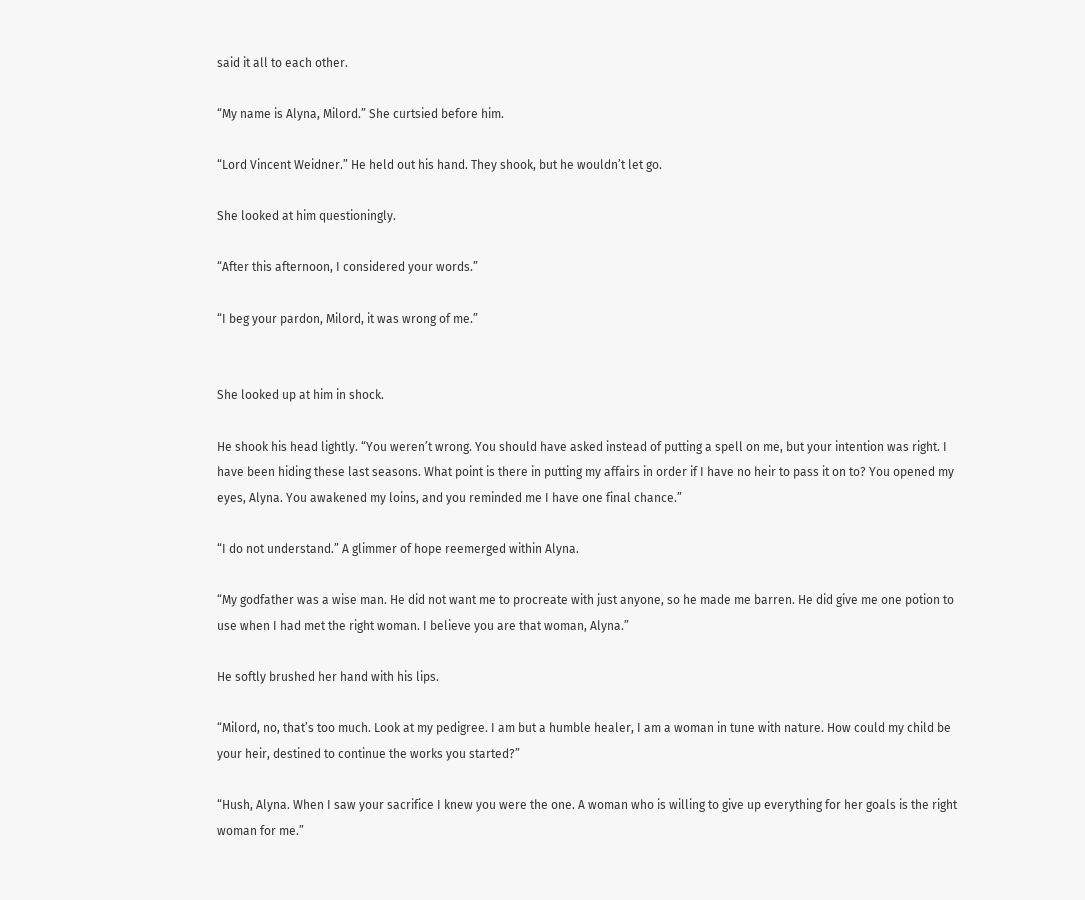said it all to each other.

“My name is Alyna, Milord.” She curtsied before him.

“Lord Vincent Weidner.” He held out his hand. They shook, but he wouldn’t let go.

She looked at him questioningly.

“After this afternoon, I considered your words.”

“I beg your pardon, Milord, it was wrong of me.”


She looked up at him in shock.

He shook his head lightly. “You weren’t wrong. You should have asked instead of putting a spell on me, but your intention was right. I have been hiding these last seasons. What point is there in putting my affairs in order if I have no heir to pass it on to? You opened my eyes, Alyna. You awakened my loins, and you reminded me I have one final chance.”

“I do not understand.” A glimmer of hope reemerged within Alyna.

“My godfather was a wise man. He did not want me to procreate with just anyone, so he made me barren. He did give me one potion to use when I had met the right woman. I believe you are that woman, Alyna.”

He softly brushed her hand with his lips.

“Milord, no, that’s too much. Look at my pedigree. I am but a humble healer, I am a woman in tune with nature. How could my child be your heir, destined to continue the works you started?”

“Hush, Alyna. When I saw your sacrifice I knew you were the one. A woman who is willing to give up everything for her goals is the right woman for me.”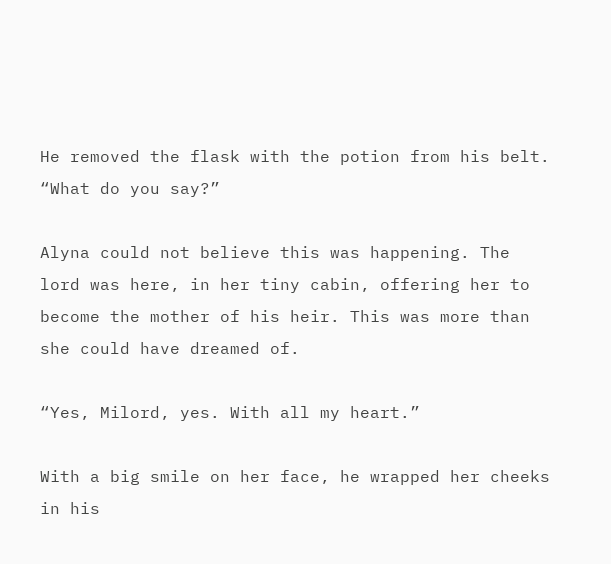He removed the flask with the potion from his belt. “What do you say?”

Alyna could not believe this was happening. The lord was here, in her tiny cabin, offering her to become the mother of his heir. This was more than she could have dreamed of.

“Yes, Milord, yes. With all my heart.”

With a big smile on her face, he wrapped her cheeks in his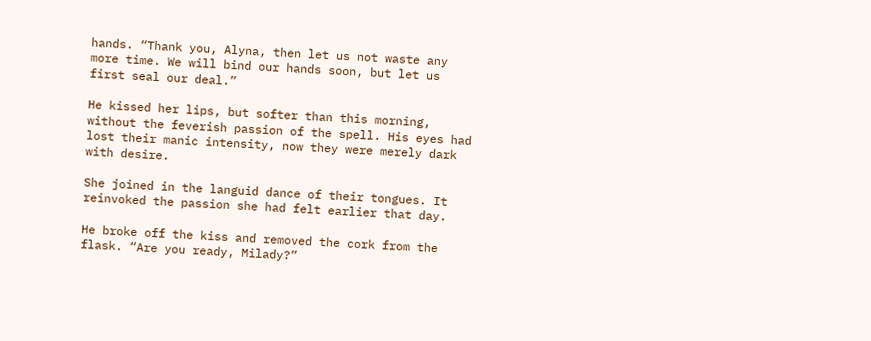hands. “Thank you, Alyna, then let us not waste any more time. We will bind our hands soon, but let us first seal our deal.”

He kissed her lips, but softer than this morning, without the feverish passion of the spell. His eyes had lost their manic intensity, now they were merely dark with desire.

She joined in the languid dance of their tongues. It reinvoked the passion she had felt earlier that day.

He broke off the kiss and removed the cork from the flask. “Are you ready, Milady?”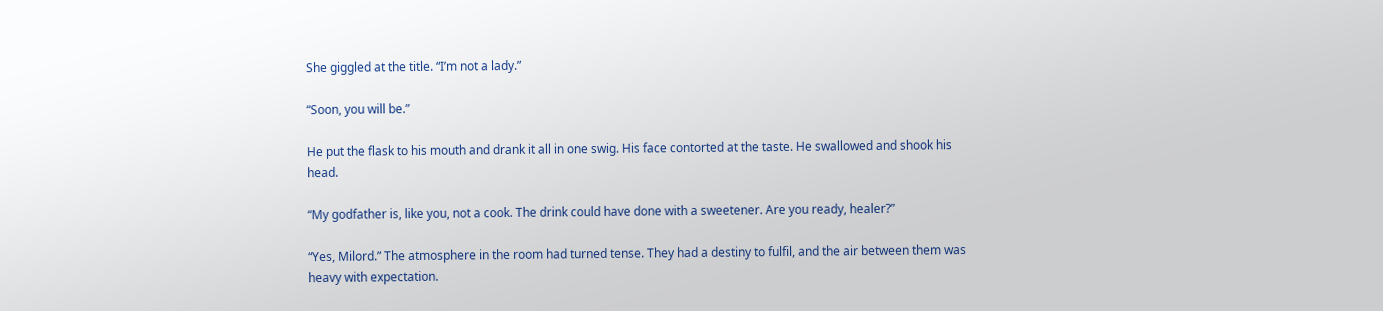She giggled at the title. “I’m not a lady.”

“Soon, you will be.”

He put the flask to his mouth and drank it all in one swig. His face contorted at the taste. He swallowed and shook his head.

“My godfather is, like you, not a cook. The drink could have done with a sweetener. Are you ready, healer?”

“Yes, Milord.” The atmosphere in the room had turned tense. They had a destiny to fulfil, and the air between them was heavy with expectation.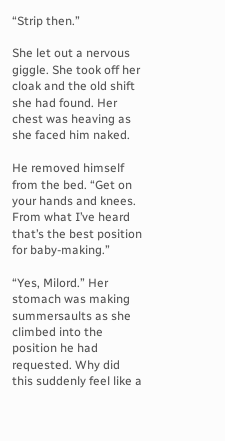“Strip then.”

She let out a nervous giggle. She took off her cloak and the old shift she had found. Her chest was heaving as she faced him naked.

He removed himself from the bed. “Get on your hands and knees. From what I’ve heard that’s the best position for baby-making.”

“Yes, Milord.” Her stomach was making summersaults as she climbed into the position he had requested. Why did this suddenly feel like a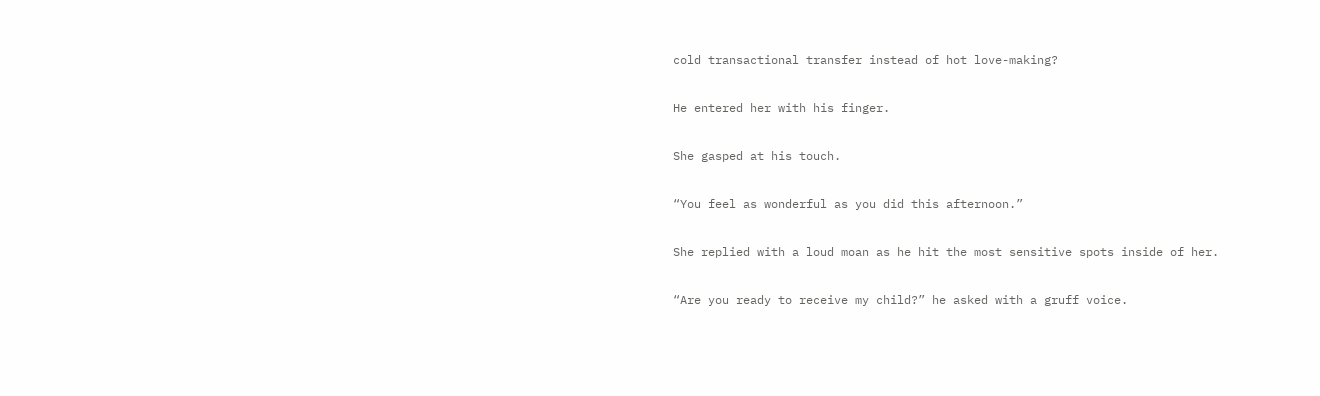cold transactional transfer instead of hot love-making?

He entered her with his finger.

She gasped at his touch.

“You feel as wonderful as you did this afternoon.”

She replied with a loud moan as he hit the most sensitive spots inside of her.

“Are you ready to receive my child?” he asked with a gruff voice.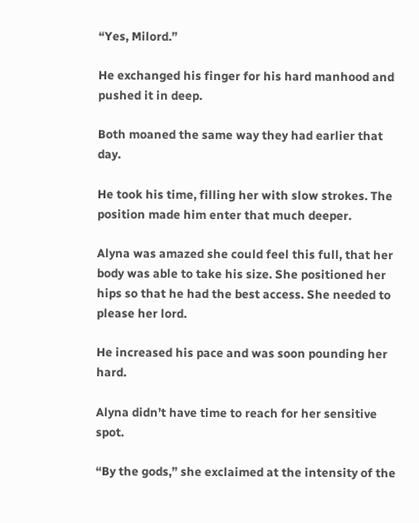“Yes, Milord.”

He exchanged his finger for his hard manhood and pushed it in deep.

Both moaned the same way they had earlier that day.

He took his time, filling her with slow strokes. The position made him enter that much deeper.

Alyna was amazed she could feel this full, that her body was able to take his size. She positioned her hips so that he had the best access. She needed to please her lord.

He increased his pace and was soon pounding her hard.

Alyna didn’t have time to reach for her sensitive spot.

“By the gods,” she exclaimed at the intensity of the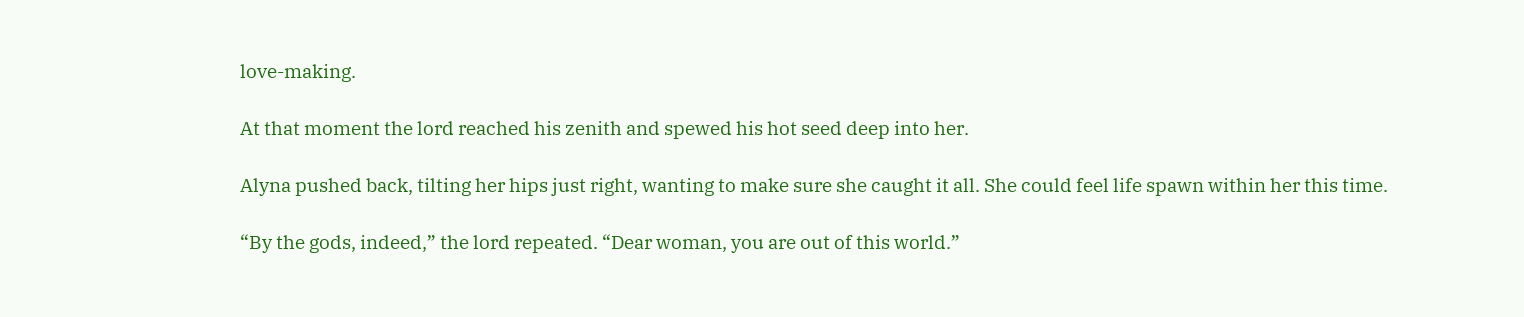love-making.

At that moment the lord reached his zenith and spewed his hot seed deep into her.

Alyna pushed back, tilting her hips just right, wanting to make sure she caught it all. She could feel life spawn within her this time.

“By the gods, indeed,” the lord repeated. “Dear woman, you are out of this world.”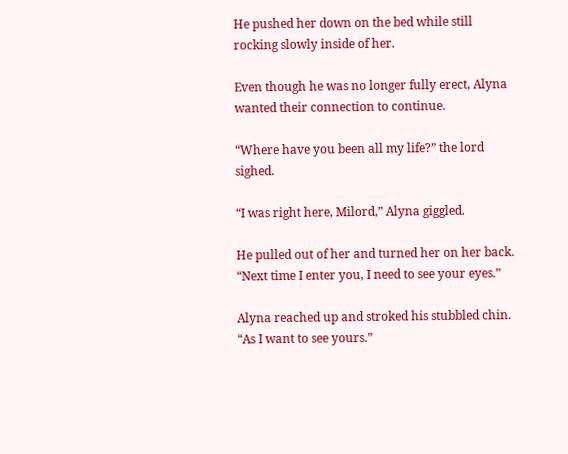He pushed her down on the bed while still rocking slowly inside of her.

Even though he was no longer fully erect, Alyna wanted their connection to continue.

“Where have you been all my life?” the lord sighed.

“I was right here, Milord,” Alyna giggled.

He pulled out of her and turned her on her back. “Next time I enter you, I need to see your eyes.”

Alyna reached up and stroked his stubbled chin. “As I want to see yours.”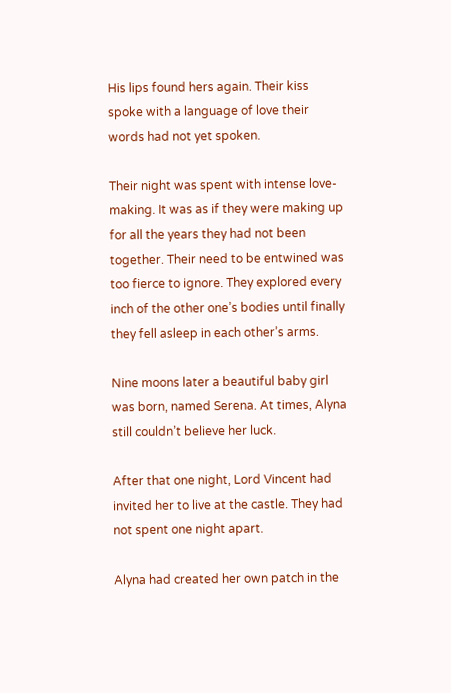His lips found hers again. Their kiss spoke with a language of love their words had not yet spoken.

Their night was spent with intense love-making. It was as if they were making up for all the years they had not been together. Their need to be entwined was too fierce to ignore. They explored every inch of the other one’s bodies until finally they fell asleep in each other’s arms.

Nine moons later a beautiful baby girl was born, named Serena. At times, Alyna still couldn’t believe her luck.

After that one night, Lord Vincent had invited her to live at the castle. They had not spent one night apart.

Alyna had created her own patch in the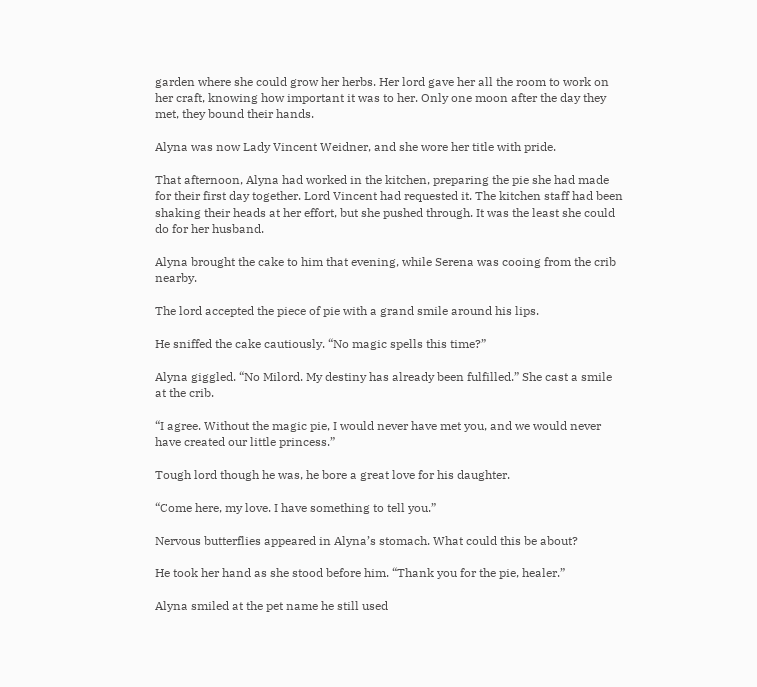garden where she could grow her herbs. Her lord gave her all the room to work on her craft, knowing how important it was to her. Only one moon after the day they met, they bound their hands.

Alyna was now Lady Vincent Weidner, and she wore her title with pride.

That afternoon, Alyna had worked in the kitchen, preparing the pie she had made for their first day together. Lord Vincent had requested it. The kitchen staff had been shaking their heads at her effort, but she pushed through. It was the least she could do for her husband.

Alyna brought the cake to him that evening, while Serena was cooing from the crib nearby.

The lord accepted the piece of pie with a grand smile around his lips.

He sniffed the cake cautiously. “No magic spells this time?”

Alyna giggled. “No Milord. My destiny has already been fulfilled.” She cast a smile at the crib.

“I agree. Without the magic pie, I would never have met you, and we would never have created our little princess.”

Tough lord though he was, he bore a great love for his daughter.

“Come here, my love. I have something to tell you.”

Nervous butterflies appeared in Alyna’s stomach. What could this be about?

He took her hand as she stood before him. “Thank you for the pie, healer.”

Alyna smiled at the pet name he still used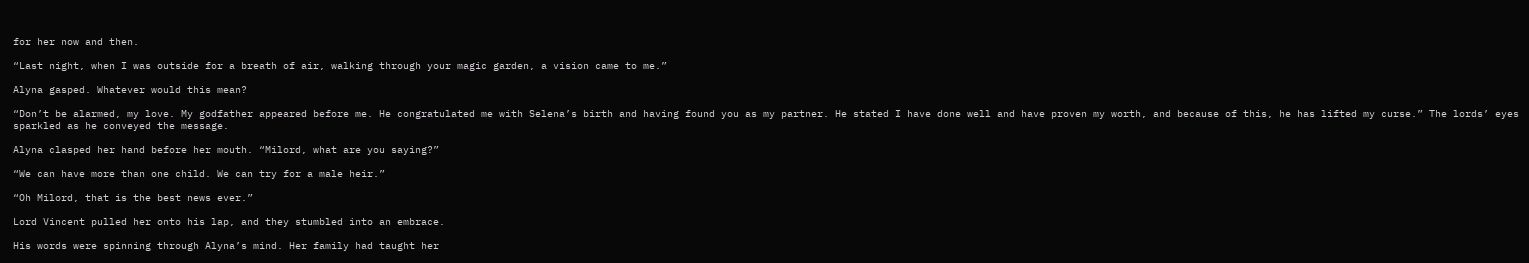for her now and then.

“Last night, when I was outside for a breath of air, walking through your magic garden, a vision came to me.”

Alyna gasped. Whatever would this mean?

“Don’t be alarmed, my love. My godfather appeared before me. He congratulated me with Selena’s birth and having found you as my partner. He stated I have done well and have proven my worth, and because of this, he has lifted my curse.” The lords’ eyes sparkled as he conveyed the message.

Alyna clasped her hand before her mouth. “Milord, what are you saying?”

“We can have more than one child. We can try for a male heir.”

“Oh Milord, that is the best news ever.”

Lord Vincent pulled her onto his lap, and they stumbled into an embrace.

His words were spinning through Alyna’s mind. Her family had taught her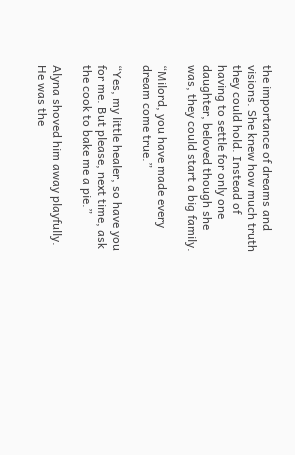the importance of dreams and visions. She knew how much truth they could hold. Instead of having to settle for only one daughter, beloved though she was, they could start a big family.

“Milord, you have made every dream come true.”

“Yes, my little healer, so have you for me. But please, next time, ask the cook to bake me a pie.”

Alyna shoved him away playfully. He was the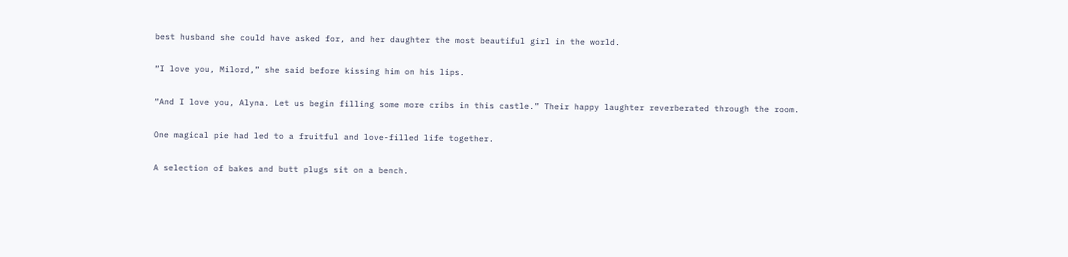best husband she could have asked for, and her daughter the most beautiful girl in the world.

“I love you, Milord,” she said before kissing him on his lips.

“And I love you, Alyna. Let us begin filling some more cribs in this castle.” Their happy laughter reverberated through the room.

One magical pie had led to a fruitful and love-filled life together.

A selection of bakes and butt plugs sit on a bench.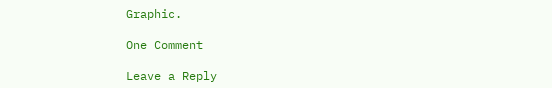Graphic.

One Comment

Leave a Reply